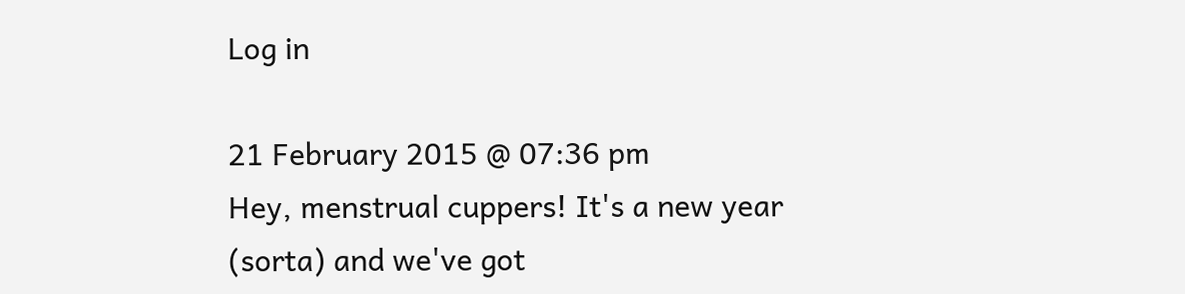Log in

21 February 2015 @ 07:36 pm
Hey, menstrual cuppers! It's a new year (sorta) and we've got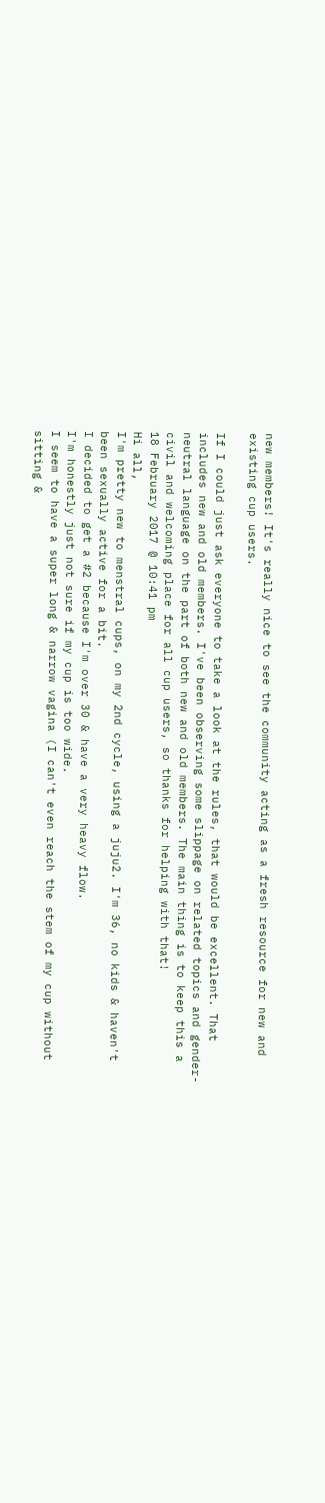new members! It's really nice to see the community acting as a fresh resource for new and existing cup users.

If I could just ask everyone to take a look at the rules, that would be excellent. That includes new and old members. I've been observing some slippage on related topics and gender-neutral language on the part of both new and old members. The main thing is to keep this a civil and welcoming place for all cup users, so thanks for helping with that!
18 February 2017 @ 10:41 pm
Hi all,
I'm pretty new to menstral cups, on my 2nd cycle, using a juju2. I'm 36, no kids & haven't been sexually active for a bit.
I decided to get a #2 because I'm over 30 & have a very heavy flow.
I'm honestly just not sure if my cup is too wide.
I seem to have a super long & narrow vagina (I can't even reach the stem of my cup without sitting &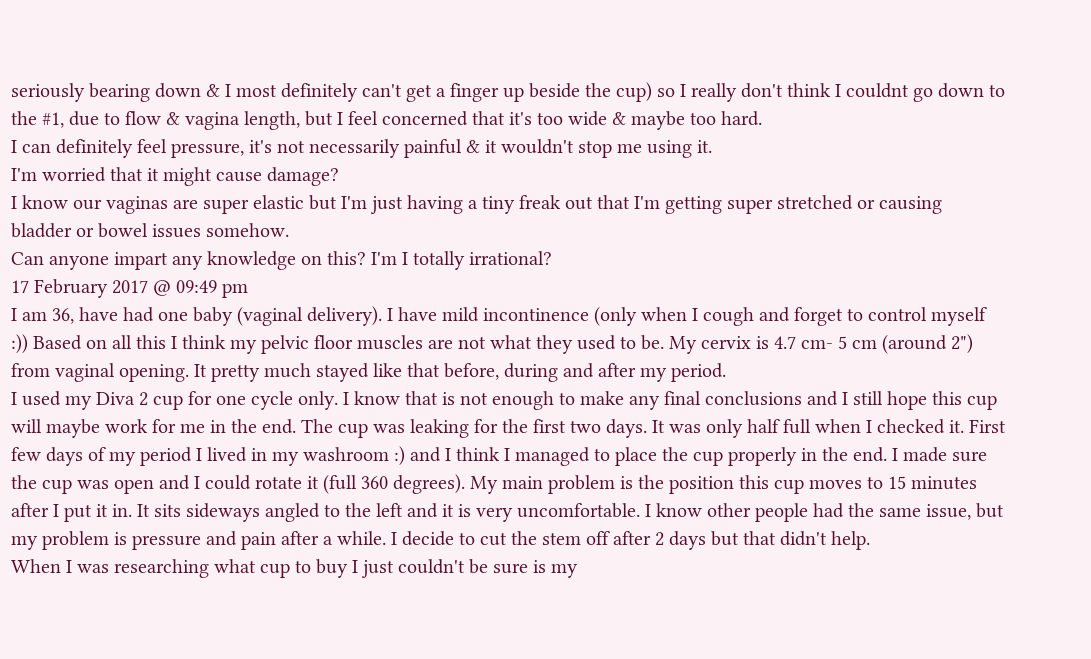seriously bearing down & I most definitely can't get a finger up beside the cup) so I really don't think I couldnt go down to the #1, due to flow & vagina length, but I feel concerned that it's too wide & maybe too hard.
I can definitely feel pressure, it's not necessarily painful & it wouldn't stop me using it.
I'm worried that it might cause damage?
I know our vaginas are super elastic but I'm just having a tiny freak out that I'm getting super stretched or causing bladder or bowel issues somehow.
Can anyone impart any knowledge on this? I'm I totally irrational?
17 February 2017 @ 09:49 pm
I am 36, have had one baby (vaginal delivery). I have mild incontinence (only when I cough and forget to control myself :)) Based on all this I think my pelvic floor muscles are not what they used to be. My cervix is 4.7 cm- 5 cm (around 2") from vaginal opening. It pretty much stayed like that before, during and after my period.
I used my Diva 2 cup for one cycle only. I know that is not enough to make any final conclusions and I still hope this cup will maybe work for me in the end. The cup was leaking for the first two days. It was only half full when I checked it. First few days of my period I lived in my washroom :) and I think I managed to place the cup properly in the end. I made sure the cup was open and I could rotate it (full 360 degrees). My main problem is the position this cup moves to 15 minutes after I put it in. It sits sideways angled to the left and it is very uncomfortable. I know other people had the same issue, but my problem is pressure and pain after a while. I decide to cut the stem off after 2 days but that didn't help.
When I was researching what cup to buy I just couldn't be sure is my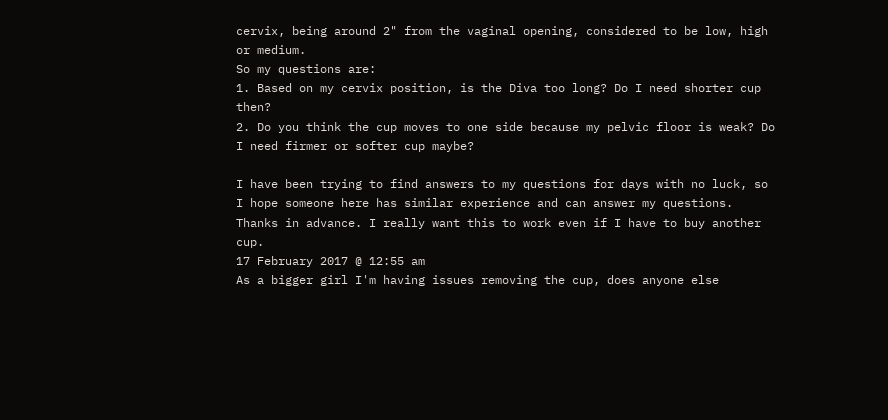cervix, being around 2" from the vaginal opening, considered to be low, high or medium.
So my questions are:
1. Based on my cervix position, is the Diva too long? Do I need shorter cup then?
2. Do you think the cup moves to one side because my pelvic floor is weak? Do I need firmer or softer cup maybe?

I have been trying to find answers to my questions for days with no luck, so I hope someone here has similar experience and can answer my questions.
Thanks in advance. I really want this to work even if I have to buy another cup.
17 February 2017 @ 12:55 am
As a bigger girl I'm having issues removing the cup, does anyone else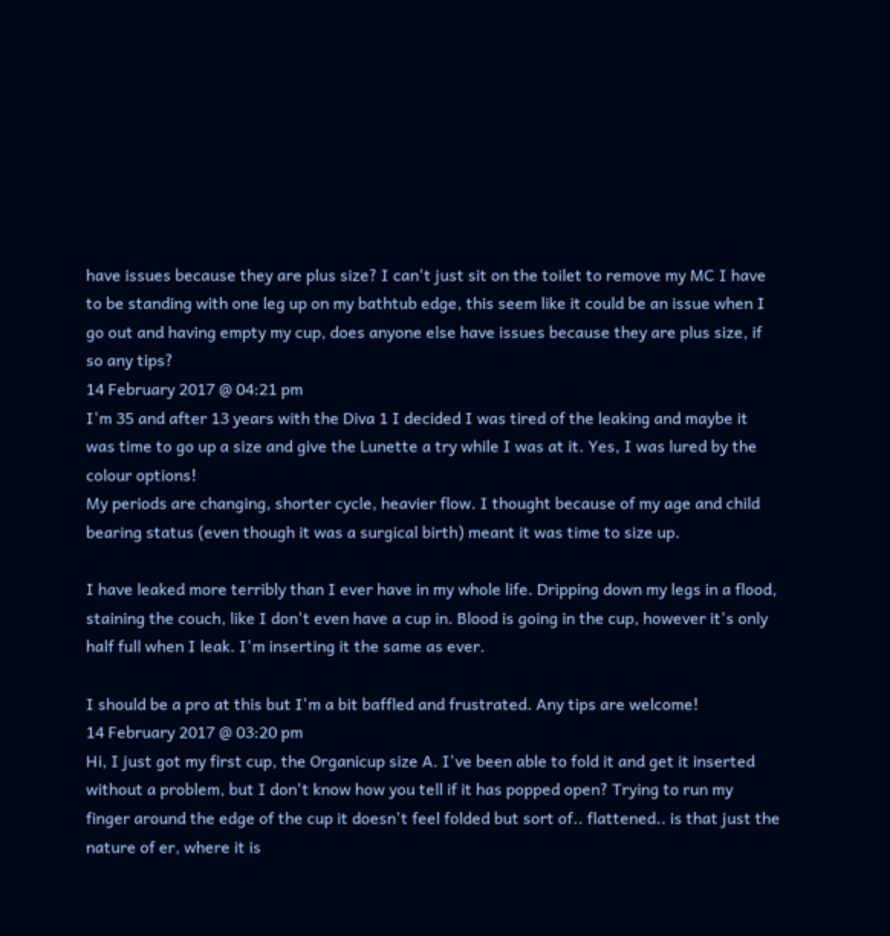have issues because they are plus size? I can't just sit on the toilet to remove my MC I have to be standing with one leg up on my bathtub edge, this seem like it could be an issue when I go out and having empty my cup, does anyone else have issues because they are plus size, if so any tips?
14 February 2017 @ 04:21 pm
I'm 35 and after 13 years with the Diva 1 I decided I was tired of the leaking and maybe it was time to go up a size and give the Lunette a try while I was at it. Yes, I was lured by the colour options!
My periods are changing, shorter cycle, heavier flow. I thought because of my age and child bearing status (even though it was a surgical birth) meant it was time to size up.

I have leaked more terribly than I ever have in my whole life. Dripping down my legs in a flood, staining the couch, like I don't even have a cup in. Blood is going in the cup, however it's only half full when I leak. I'm inserting it the same as ever.

I should be a pro at this but I'm a bit baffled and frustrated. Any tips are welcome!
14 February 2017 @ 03:20 pm
Hi, I just got my first cup, the Organicup size A. I've been able to fold it and get it inserted without a problem, but I don't know how you tell if it has popped open? Trying to run my finger around the edge of the cup it doesn't feel folded but sort of.. flattened.. is that just the nature of er, where it is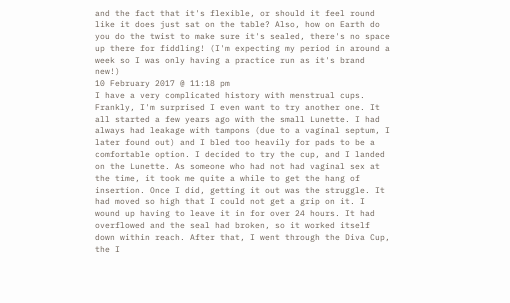and the fact that it's flexible, or should it feel round like it does just sat on the table? Also, how on Earth do you do the twist to make sure it's sealed, there's no space up there for fiddling! (I'm expecting my period in around a week so I was only having a practice run as it's brand new!)
10 February 2017 @ 11:18 pm
I have a very complicated history with menstrual cups. Frankly, I'm surprised I even want to try another one. It all started a few years ago with the small Lunette. I had always had leakage with tampons (due to a vaginal septum, I later found out) and I bled too heavily for pads to be a comfortable option. I decided to try the cup, and I landed on the Lunette. As someone who had not had vaginal sex at the time, it took me quite a while to get the hang of insertion. Once I did, getting it out was the struggle. It had moved so high that I could not get a grip on it. I wound up having to leave it in for over 24 hours. It had overflowed and the seal had broken, so it worked itself down within reach. After that, I went through the Diva Cup, the I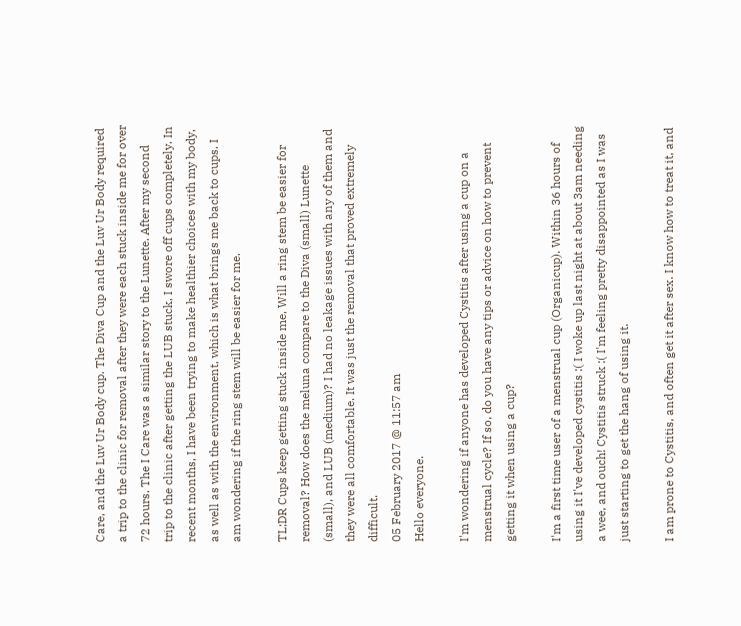Care, and the Luv Ur Body cup. The Diva Cup and the Luv Ur Body required a trip to the clinic for removal after they were each stuck inside me for over 72 hours. The I Care was a similar story to the Lunette. After my second trip to the clinic after getting the LUB stuck, I swore off cups completely. In recent months, I have been trying to make healthier choices with my body, as well as with the environment, which is what brings me back to cups. I am wondering if the ring stem will be easier for me.

TL;DR Cups keep getting stuck inside me, Will a ring stem be easier for removal? How does the meluna compare to the Diva (small) Lunette (small), and LUB (medium)? I had no leakage issues with any of them and they were all comfortable. It was just the removal that proved extremely difficult.
05 February 2017 @ 11:57 am
Hello everyone.

I'm wondering if anyone has developed Cystitis after using a cup on a menstrual cycle? If so, do you have any tips or advice on how to prevent getting it when using a cup?

I'm a first time user of a menstrual cup (Organicup). Within 36 hours of using it I've developed cystitis :( I woke up last night at about 3am needing a wee, and ouch! Cystitis struck :( I'm feeling pretty disappointed as I was just starting to get the hang of using it.

I am prone to Cystitis, and often get it after sex. I know how to treat it, and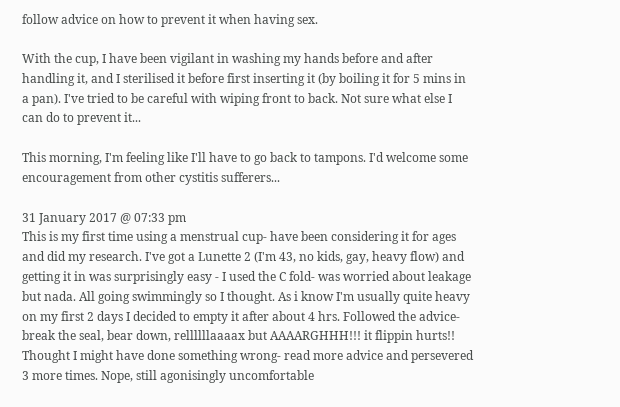follow advice on how to prevent it when having sex.

With the cup, I have been vigilant in washing my hands before and after handling it, and I sterilised it before first inserting it (by boiling it for 5 mins in a pan). I've tried to be careful with wiping front to back. Not sure what else I can do to prevent it...

This morning, I'm feeling like I'll have to go back to tampons. I'd welcome some encouragement from other cystitis sufferers...

31 January 2017 @ 07:33 pm
This is my first time using a menstrual cup- have been considering it for ages and did my research. I've got a Lunette 2 (I'm 43, no kids, gay, heavy flow) and getting it in was surprisingly easy - I used the C fold- was worried about leakage but nada. All going swimmingly so I thought. As i know I'm usually quite heavy on my first 2 days I decided to empty it after about 4 hrs. Followed the advice- break the seal, bear down, rellllllaaaax but AAAARGHHH!!! it flippin hurts!! Thought I might have done something wrong- read more advice and persevered 3 more times. Nope, still agonisingly uncomfortable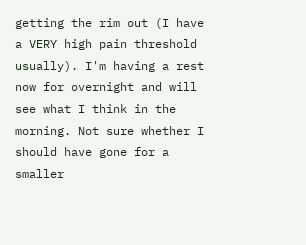getting the rim out (I have a VERY high pain threshold usually). I'm having a rest now for overnight and will see what I think in the morning. Not sure whether I should have gone for a smaller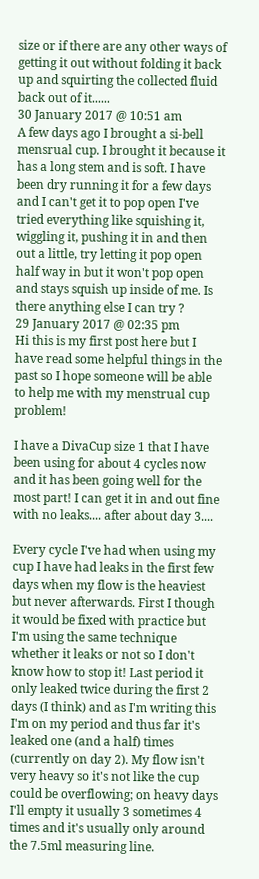size or if there are any other ways of getting it out without folding it back up and squirting the collected fluid back out of it......
30 January 2017 @ 10:51 am
A few days ago I brought a si-bell mensrual cup. I brought it because it has a long stem and is soft. I have been dry running it for a few days and I can't get it to pop open I've tried everything like squishing it, wiggling it, pushing it in and then out a little, try letting it pop open half way in but it won't pop open and stays squish up inside of me. Is there anything else I can try ?
29 January 2017 @ 02:35 pm
Hi this is my first post here but I have read some helpful things in the past so I hope someone will be able to help me with my menstrual cup problem!

I have a DivaCup size 1 that I have been using for about 4 cycles now and it has been going well for the most part! I can get it in and out fine with no leaks.... after about day 3....

Every cycle I've had when using my cup I have had leaks in the first few days when my flow is the heaviest but never afterwards. First I though it would be fixed with practice but I'm using the same technique whether it leaks or not so I don't know how to stop it! Last period it only leaked twice during the first 2 days (I think) and as I'm writing this I'm on my period and thus far it's leaked one (and a half) times (currently on day 2). My flow isn't very heavy so it's not like the cup could be overflowing; on heavy days I'll empty it usually 3 sometimes 4 times and it's usually only around the 7.5ml measuring line.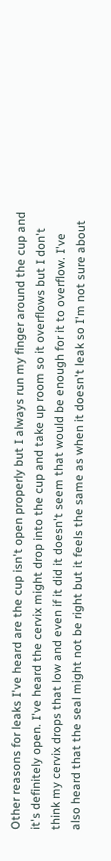Other reasons for leaks I've heard are the cup isn't open properly but I always run my finger around the cup and it's definitely open. I've heard the cervix might drop into the cup and take up room so it overflows but I don't think my cervix drops that low and even if it did it doesn't seem that would be enough for it to overflow. I've also heard that the seal might not be right but it feels the same as when it doesn't leak so I'm not sure about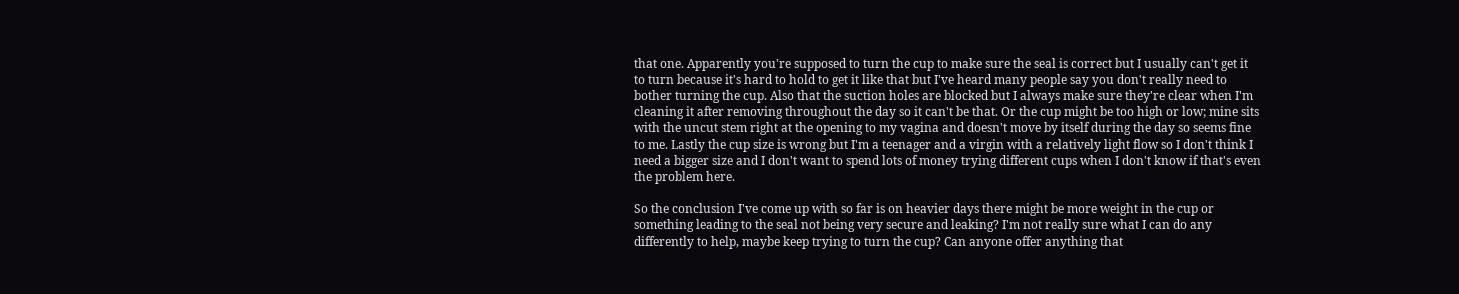that one. Apparently you're supposed to turn the cup to make sure the seal is correct but I usually can't get it to turn because it's hard to hold to get it like that but I've heard many people say you don't really need to bother turning the cup. Also that the suction holes are blocked but I always make sure they're clear when I'm cleaning it after removing throughout the day so it can't be that. Or the cup might be too high or low; mine sits with the uncut stem right at the opening to my vagina and doesn't move by itself during the day so seems fine to me. Lastly the cup size is wrong but I'm a teenager and a virgin with a relatively light flow so I don't think I need a bigger size and I don't want to spend lots of money trying different cups when I don't know if that's even the problem here.

So the conclusion I've come up with so far is on heavier days there might be more weight in the cup or something leading to the seal not being very secure and leaking? I'm not really sure what I can do any differently to help, maybe keep trying to turn the cup? Can anyone offer anything that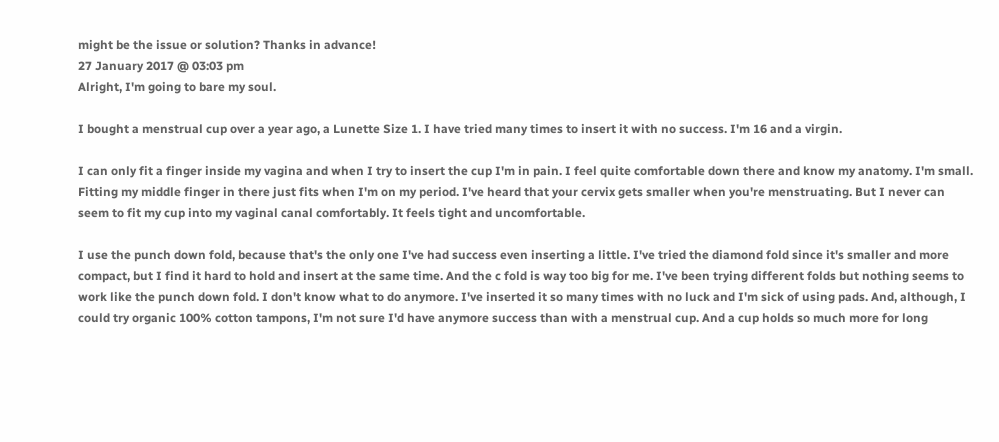might be the issue or solution? Thanks in advance!
27 January 2017 @ 03:03 pm
Alright, I'm going to bare my soul.

I bought a menstrual cup over a year ago, a Lunette Size 1. I have tried many times to insert it with no success. I'm 16 and a virgin.

I can only fit a finger inside my vagina and when I try to insert the cup I'm in pain. I feel quite comfortable down there and know my anatomy. I'm small. Fitting my middle finger in there just fits when I'm on my period. I've heard that your cervix gets smaller when you're menstruating. But I never can seem to fit my cup into my vaginal canal comfortably. It feels tight and uncomfortable.

I use the punch down fold, because that's the only one I've had success even inserting a little. I've tried the diamond fold since it's smaller and more compact, but I find it hard to hold and insert at the same time. And the c fold is way too big for me. I've been trying different folds but nothing seems to work like the punch down fold. I don't know what to do anymore. I've inserted it so many times with no luck and I'm sick of using pads. And, although, I could try organic 100% cotton tampons, I'm not sure I'd have anymore success than with a menstrual cup. And a cup holds so much more for long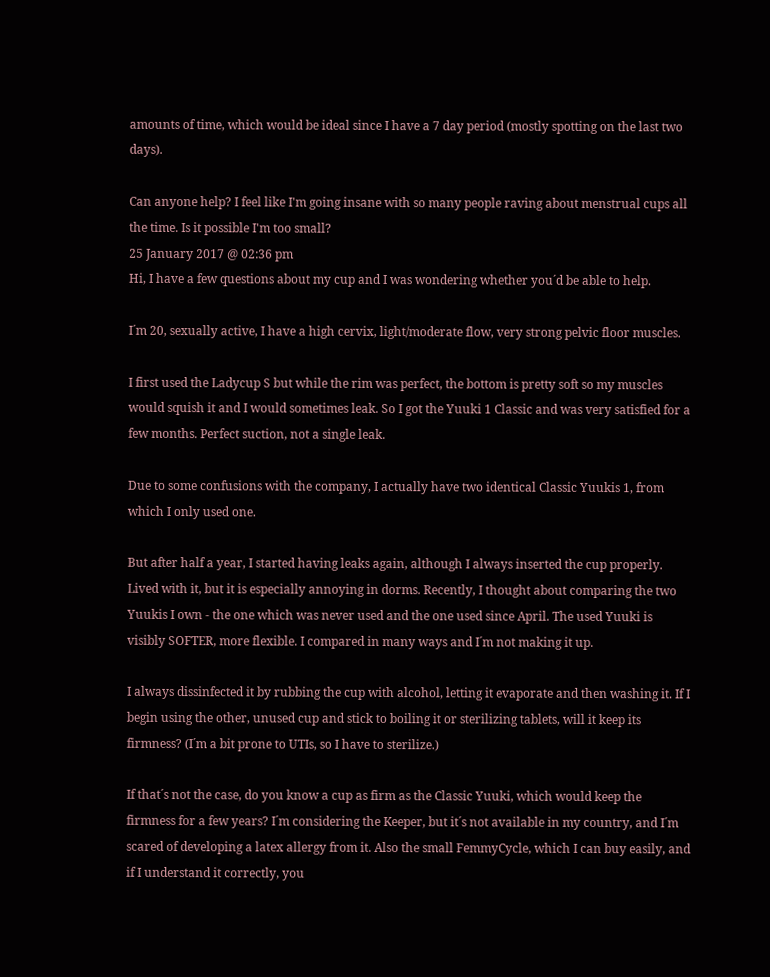amounts of time, which would be ideal since I have a 7 day period (mostly spotting on the last two days).

Can anyone help? I feel like I'm going insane with so many people raving about menstrual cups all the time. Is it possible I'm too small?
25 January 2017 @ 02:36 pm
Hi, I have a few questions about my cup and I was wondering whether you´d be able to help.

I´m 20, sexually active, I have a high cervix, light/moderate flow, very strong pelvic floor muscles.

I first used the Ladycup S but while the rim was perfect, the bottom is pretty soft so my muscles would squish it and I would sometimes leak. So I got the Yuuki 1 Classic and was very satisfied for a few months. Perfect suction, not a single leak.

Due to some confusions with the company, I actually have two identical Classic Yuukis 1, from which I only used one.

But after half a year, I started having leaks again, although I always inserted the cup properly. Lived with it, but it is especially annoying in dorms. Recently, I thought about comparing the two Yuukis I own - the one which was never used and the one used since April. The used Yuuki is visibly SOFTER, more flexible. I compared in many ways and I´m not making it up.

I always dissinfected it by rubbing the cup with alcohol, letting it evaporate and then washing it. If I begin using the other, unused cup and stick to boiling it or sterilizing tablets, will it keep its firmness? (I´m a bit prone to UTIs, so I have to sterilize.)

If that´s not the case, do you know a cup as firm as the Classic Yuuki, which would keep the firmness for a few years? I´m considering the Keeper, but it´s not available in my country, and I´m scared of developing a latex allergy from it. Also the small FemmyCycle, which I can buy easily, and if I understand it correctly, you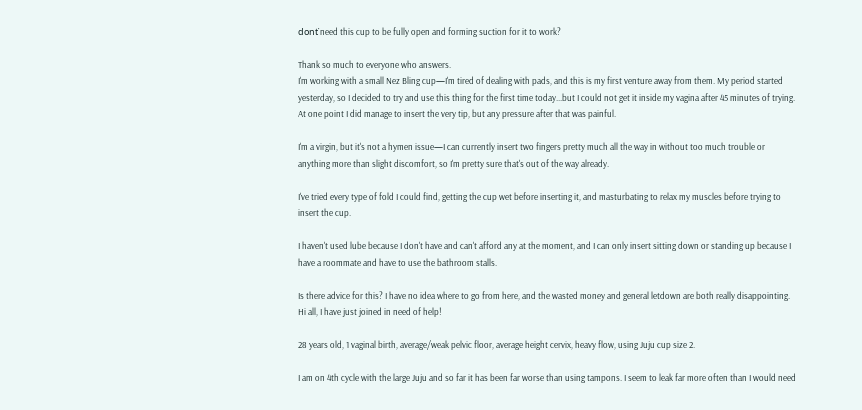donť need this cup to be fully open and forming suction for it to work?

Thank so much to everyone who answers.
I'm working with a small Nez Bling cup—I'm tired of dealing with pads, and this is my first venture away from them. My period started yesterday, so I decided to try and use this thing for the first time today...but I could not get it inside my vagina after 45 minutes of trying. At one point I did manage to insert the very tip, but any pressure after that was painful.

I'm a virgin, but it's not a hymen issue—I can currently insert two fingers pretty much all the way in without too much trouble or anything more than slight discomfort, so I'm pretty sure that's out of the way already.

I've tried every type of fold I could find, getting the cup wet before inserting it, and masturbating to relax my muscles before trying to insert the cup.

I haven't used lube because I don't have and can't afford any at the moment, and I can only insert sitting down or standing up because I have a roommate and have to use the bathroom stalls.

Is there advice for this? I have no idea where to go from here, and the wasted money and general letdown are both really disappointing.
Hi all, I have just joined in need of help!

28 years old, 1 vaginal birth, average/weak pelvic floor, average height cervix, heavy flow, using Juju cup size 2.

I am on 4th cycle with the large Juju and so far it has been far worse than using tampons. I seem to leak far more often than I would need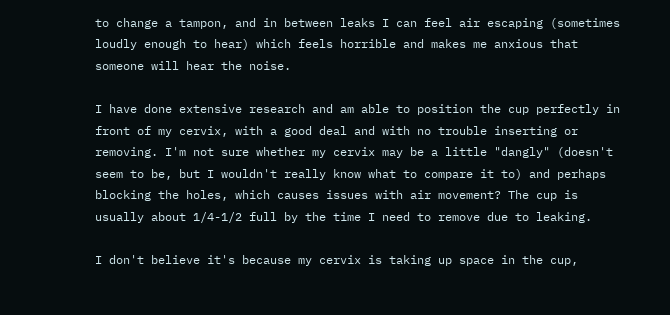to change a tampon, and in between leaks I can feel air escaping (sometimes loudly enough to hear) which feels horrible and makes me anxious that someone will hear the noise.

I have done extensive research and am able to position the cup perfectly in front of my cervix, with a good deal and with no trouble inserting or removing. I'm not sure whether my cervix may be a little "dangly" (doesn't seem to be, but I wouldn't really know what to compare it to) and perhaps blocking the holes, which causes issues with air movement? The cup is usually about 1/4-1/2 full by the time I need to remove due to leaking.

I don't believe it's because my cervix is taking up space in the cup,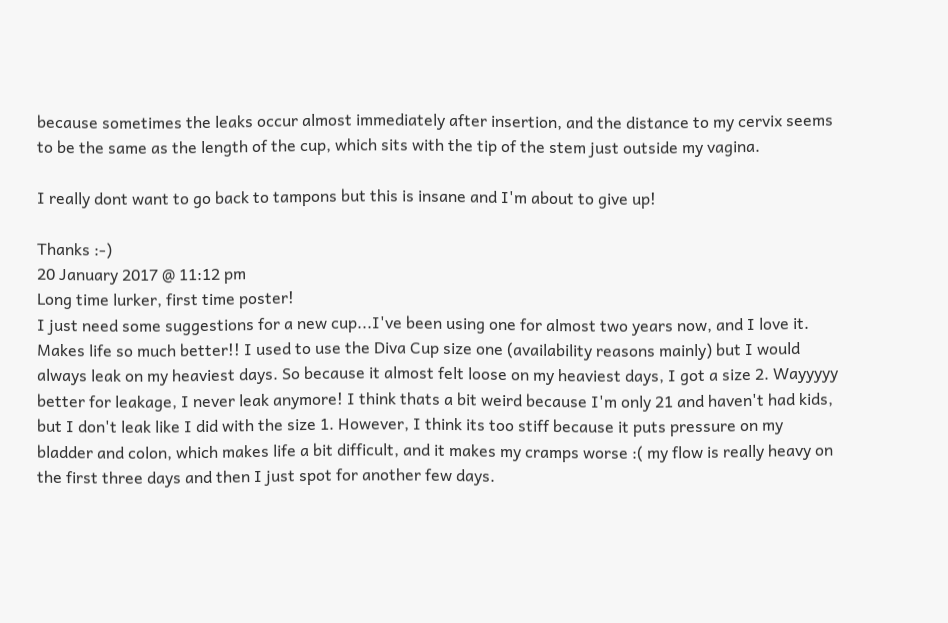because sometimes the leaks occur almost immediately after insertion, and the distance to my cervix seems to be the same as the length of the cup, which sits with the tip of the stem just outside my vagina.

I really dont want to go back to tampons but this is insane and I'm about to give up!

Thanks :-)
20 January 2017 @ 11:12 pm
Long time lurker, first time poster!
I just need some suggestions for a new cup...I've been using one for almost two years now, and I love it. Makes life so much better!! I used to use the Diva Cup size one (availability reasons mainly) but I would always leak on my heaviest days. So because it almost felt loose on my heaviest days, I got a size 2. Wayyyyy better for leakage, I never leak anymore! I think thats a bit weird because I'm only 21 and haven't had kids, but I don't leak like I did with the size 1. However, I think its too stiff because it puts pressure on my bladder and colon, which makes life a bit difficult, and it makes my cramps worse :( my flow is really heavy on the first three days and then I just spot for another few days.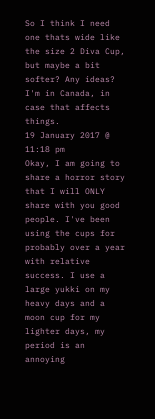So I think I need one thats wide like the size 2 Diva Cup, but maybe a bit softer? Any ideas? I'm in Canada, in case that affects things.
19 January 2017 @ 11:18 pm
Okay, I am going to share a horror story that I will ONLY share with you good people. I've been using the cups for probably over a year with relative success. I use a large yukki on my heavy days and a moon cup for my lighter days, my period is an annoying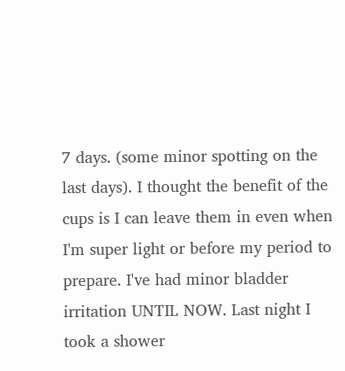7 days. (some minor spotting on the last days). I thought the benefit of the cups is I can leave them in even when I'm super light or before my period to prepare. I've had minor bladder irritation UNTIL NOW. Last night I took a shower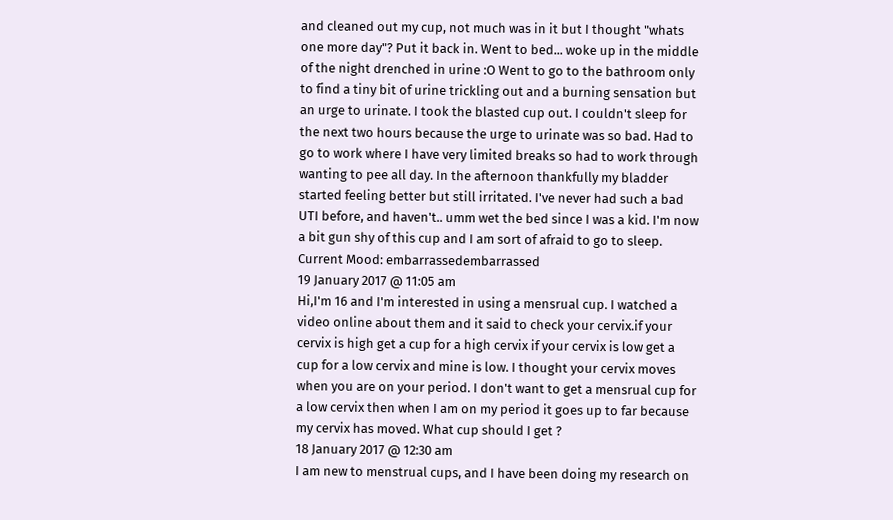and cleaned out my cup, not much was in it but I thought "whats one more day"? Put it back in. Went to bed... woke up in the middle of the night drenched in urine :O Went to go to the bathroom only to find a tiny bit of urine trickling out and a burning sensation but an urge to urinate. I took the blasted cup out. I couldn't sleep for the next two hours because the urge to urinate was so bad. Had to go to work where I have very limited breaks so had to work through wanting to pee all day. In the afternoon thankfully my bladder started feeling better but still irritated. I've never had such a bad UTI before, and haven't.. umm wet the bed since I was a kid. I'm now a bit gun shy of this cup and I am sort of afraid to go to sleep.
Current Mood: embarrassedembarrassed
19 January 2017 @ 11:05 am
Hi,I'm 16 and I'm interested in using a mensrual cup. I watched a video online about them and it said to check your cervix.if your cervix is high get a cup for a high cervix if your cervix is low get a cup for a low cervix and mine is low. I thought your cervix moves when you are on your period. I don't want to get a mensrual cup for a low cervix then when I am on my period it goes up to far because my cervix has moved. What cup should I get ?
18 January 2017 @ 12:30 am
I am new to menstrual cups, and I have been doing my research on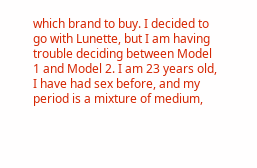which brand to buy. I decided to go with Lunette, but I am having trouble deciding between Model 1 and Model 2. I am 23 years old, I have had sex before, and my period is a mixture of medium,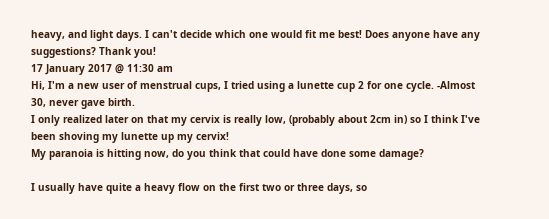heavy, and light days. I can't decide which one would fit me best! Does anyone have any suggestions? Thank you!
17 January 2017 @ 11:30 am
Hi, I'm a new user of menstrual cups, I tried using a lunette cup 2 for one cycle. -Almost 30, never gave birth.
I only realized later on that my cervix is really low, (probably about 2cm in) so I think I've been shoving my lunette up my cervix!
My paranoia is hitting now, do you think that could have done some damage?

I usually have quite a heavy flow on the first two or three days, so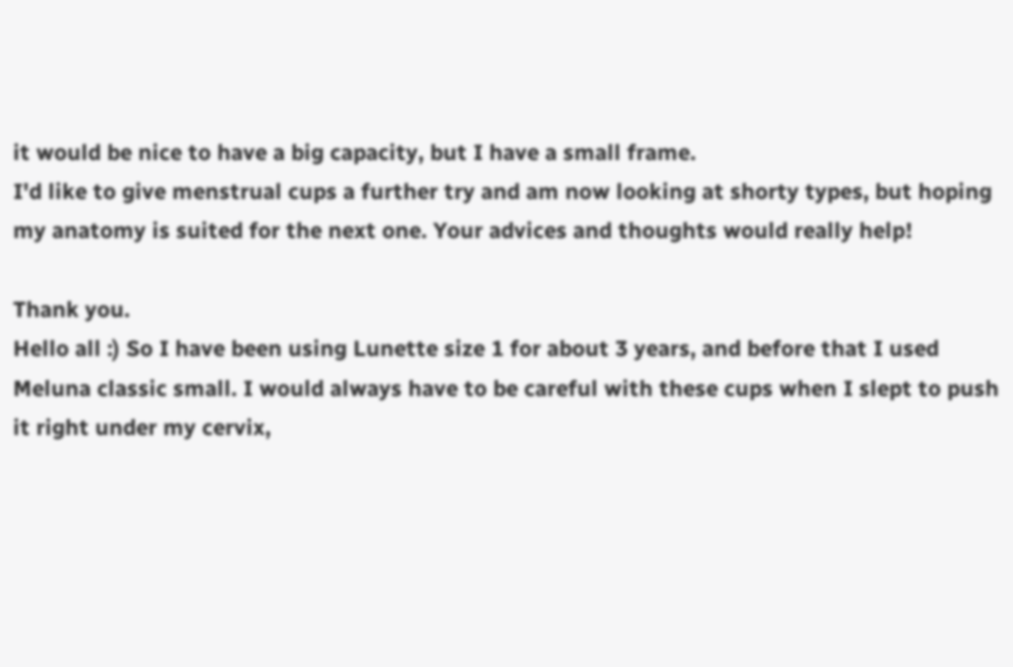it would be nice to have a big capacity, but I have a small frame.
I'd like to give menstrual cups a further try and am now looking at shorty types, but hoping my anatomy is suited for the next one. Your advices and thoughts would really help!

Thank you.
Hello all :) So I have been using Lunette size 1 for about 3 years, and before that I used Meluna classic small. I would always have to be careful with these cups when I slept to push it right under my cervix,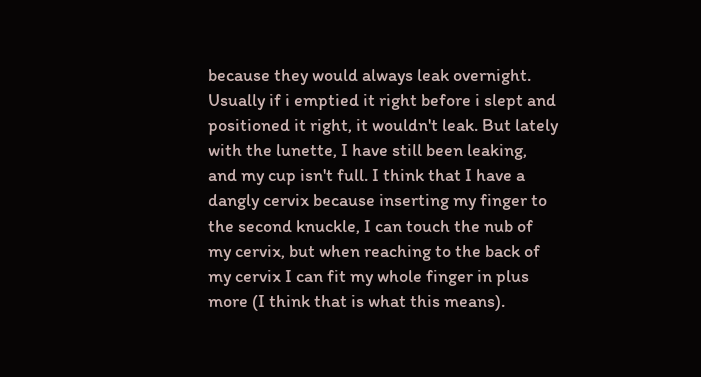because they would always leak overnight. Usually if i emptied it right before i slept and positioned it right, it wouldn't leak. But lately with the lunette, I have still been leaking, and my cup isn't full. I think that I have a dangly cervix because inserting my finger to the second knuckle, I can touch the nub of my cervix, but when reaching to the back of my cervix I can fit my whole finger in plus more (I think that is what this means).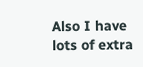Also I have lots of extra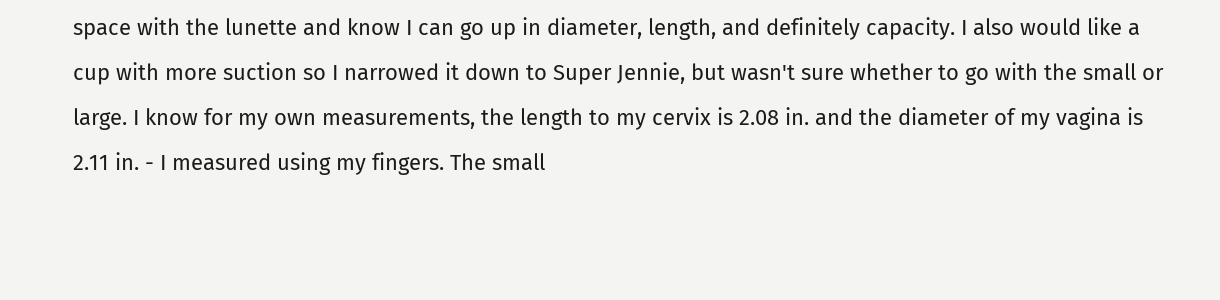space with the lunette and know I can go up in diameter, length, and definitely capacity. I also would like a cup with more suction so I narrowed it down to Super Jennie, but wasn't sure whether to go with the small or large. I know for my own measurements, the length to my cervix is 2.08 in. and the diameter of my vagina is 2.11 in. - I measured using my fingers. The small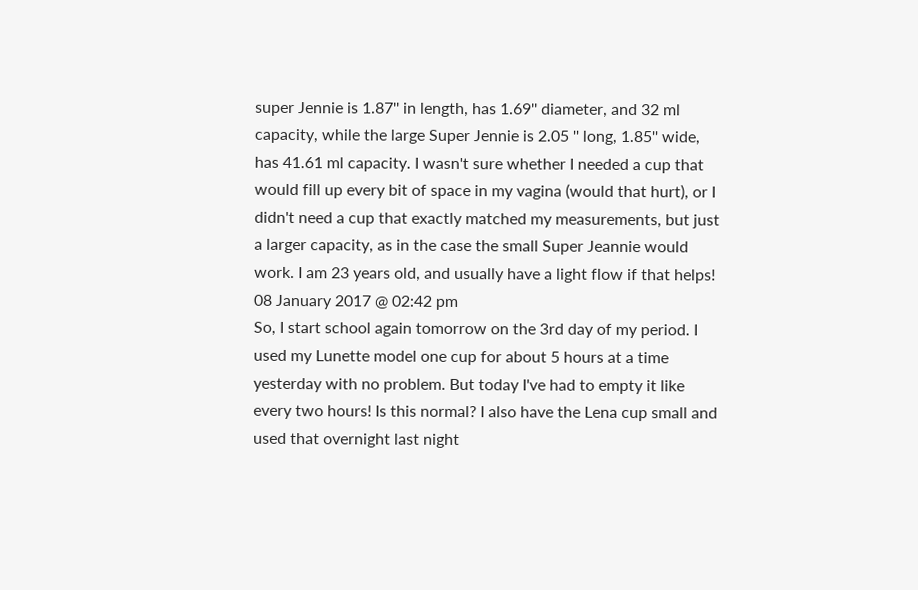super Jennie is 1.87'' in length, has 1.69'' diameter, and 32 ml capacity, while the large Super Jennie is 2.05 '' long, 1.85'' wide, has 41.61 ml capacity. I wasn't sure whether I needed a cup that would fill up every bit of space in my vagina (would that hurt), or I didn't need a cup that exactly matched my measurements, but just a larger capacity, as in the case the small Super Jeannie would work. I am 23 years old, and usually have a light flow if that helps!
08 January 2017 @ 02:42 pm
So, I start school again tomorrow on the 3rd day of my period. I used my Lunette model one cup for about 5 hours at a time yesterday with no problem. But today I've had to empty it like every two hours! Is this normal? I also have the Lena cup small and used that overnight last night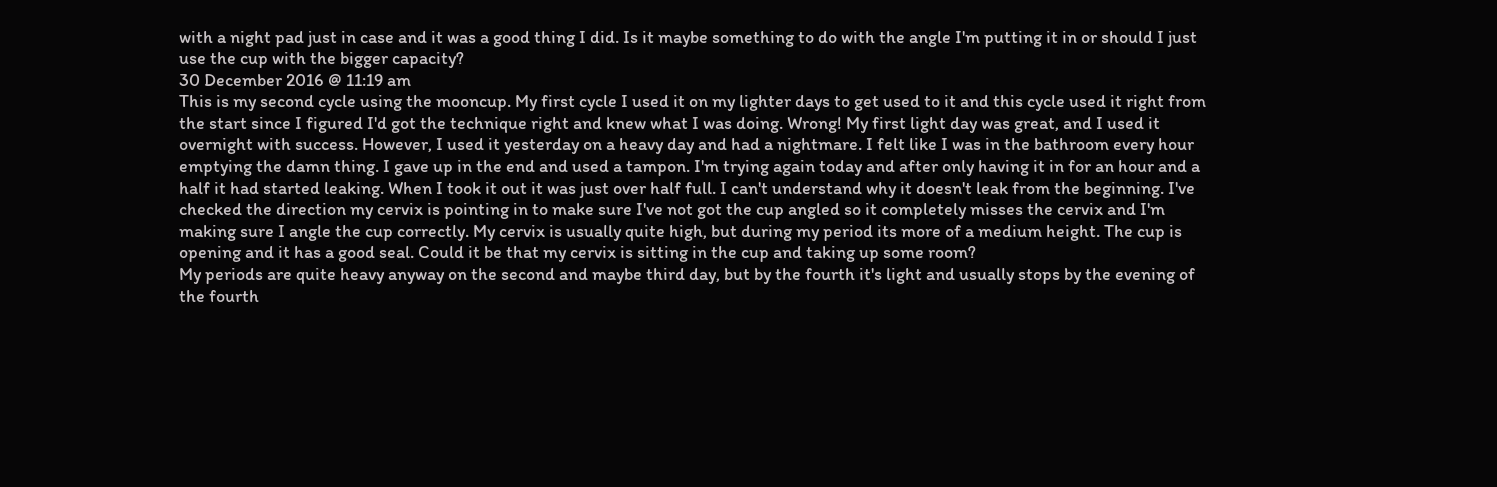with a night pad just in case and it was a good thing I did. Is it maybe something to do with the angle I'm putting it in or should I just use the cup with the bigger capacity?
30 December 2016 @ 11:19 am
This is my second cycle using the mooncup. My first cycle I used it on my lighter days to get used to it and this cycle used it right from the start since I figured I'd got the technique right and knew what I was doing. Wrong! My first light day was great, and I used it overnight with success. However, I used it yesterday on a heavy day and had a nightmare. I felt like I was in the bathroom every hour emptying the damn thing. I gave up in the end and used a tampon. I'm trying again today and after only having it in for an hour and a half it had started leaking. When I took it out it was just over half full. I can't understand why it doesn't leak from the beginning. I've checked the direction my cervix is pointing in to make sure I've not got the cup angled so it completely misses the cervix and I'm making sure I angle the cup correctly. My cervix is usually quite high, but during my period its more of a medium height. The cup is opening and it has a good seal. Could it be that my cervix is sitting in the cup and taking up some room?
My periods are quite heavy anyway on the second and maybe third day, but by the fourth it's light and usually stops by the evening of the fourth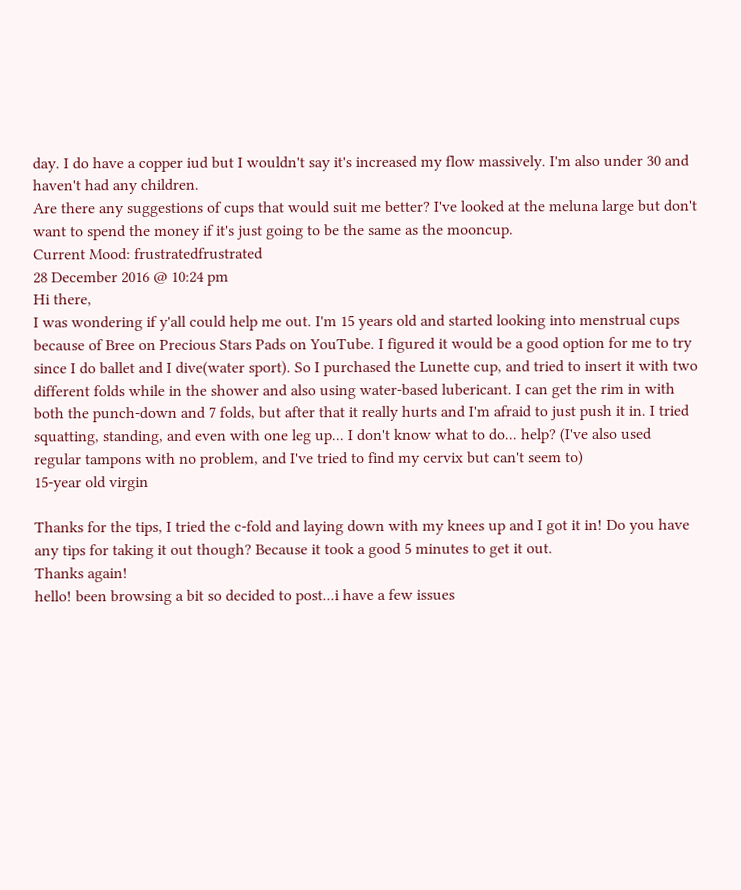day. I do have a copper iud but I wouldn't say it's increased my flow massively. I'm also under 30 and haven't had any children.
Are there any suggestions of cups that would suit me better? I've looked at the meluna large but don't want to spend the money if it's just going to be the same as the mooncup.
Current Mood: frustratedfrustrated
28 December 2016 @ 10:24 pm
Hi there,
I was wondering if y'all could help me out. I'm 15 years old and started looking into menstrual cups because of Bree on Precious Stars Pads on YouTube. I figured it would be a good option for me to try since I do ballet and I dive(water sport). So I purchased the Lunette cup, and tried to insert it with two different folds while in the shower and also using water-based lubericant. I can get the rim in with both the punch-down and 7 folds, but after that it really hurts and I'm afraid to just push it in. I tried squatting, standing, and even with one leg up... I don't know what to do... help? (I've also used regular tampons with no problem, and I've tried to find my cervix but can't seem to)
15-year old virgin

Thanks for the tips, I tried the c-fold and laying down with my knees up and I got it in! Do you have any tips for taking it out though? Because it took a good 5 minutes to get it out.
Thanks again!
hello! been browsing a bit so decided to post...i have a few issues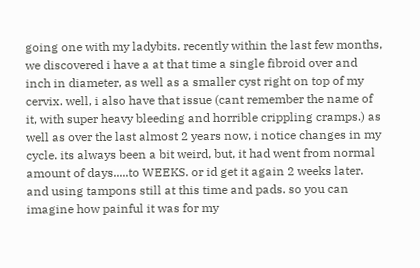going one with my ladybits. recently within the last few months, we discovered i have a at that time a single fibroid over and inch in diameter, as well as a smaller cyst right on top of my cervix. well, i also have that issue (cant remember the name of it, with super heavy bleeding and horrible crippling cramps.) as well as over the last almost 2 years now, i notice changes in my cycle. its always been a bit weird, but, it had went from normal amount of days.....to WEEKS. or id get it again 2 weeks later. and using tampons still at this time and pads. so you can imagine how painful it was for my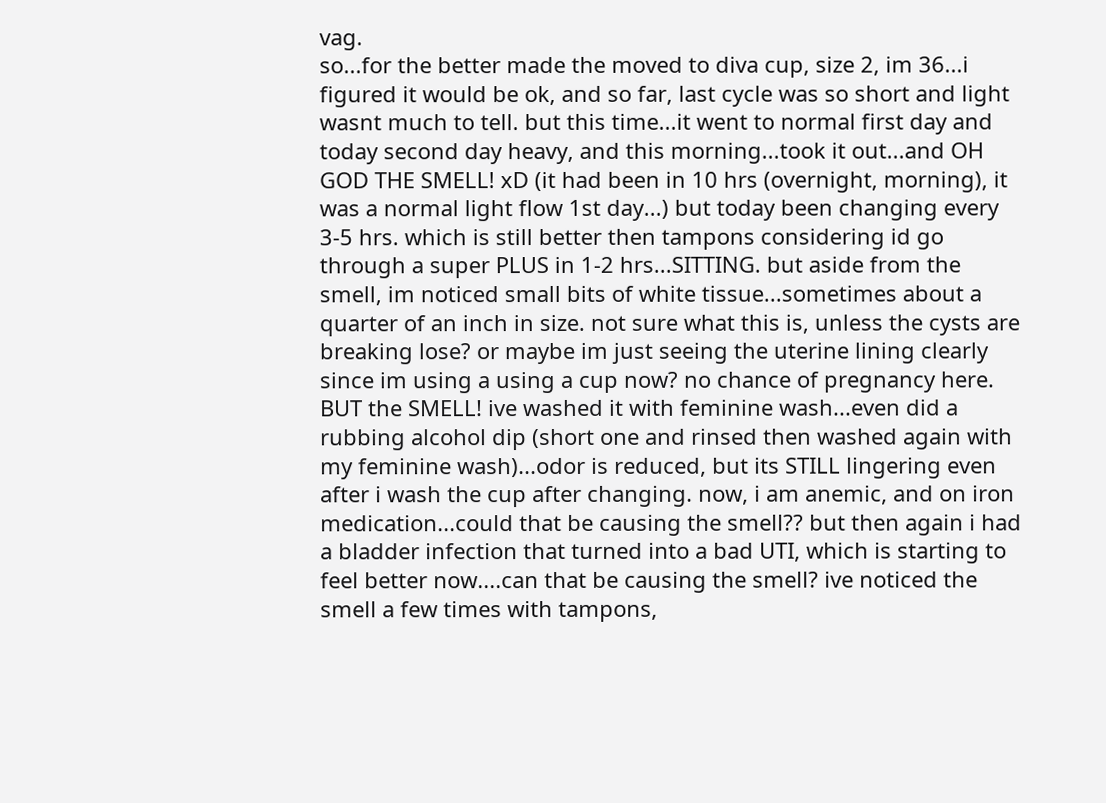vag.
so...for the better made the moved to diva cup, size 2, im 36...i figured it would be ok, and so far, last cycle was so short and light wasnt much to tell. but this time...it went to normal first day and today second day heavy, and this morning...took it out...and OH GOD THE SMELL! xD (it had been in 10 hrs (overnight, morning), it was a normal light flow 1st day...) but today been changing every 3-5 hrs. which is still better then tampons considering id go through a super PLUS in 1-2 hrs...SITTING. but aside from the smell, im noticed small bits of white tissue...sometimes about a quarter of an inch in size. not sure what this is, unless the cysts are breaking lose? or maybe im just seeing the uterine lining clearly since im using a using a cup now? no chance of pregnancy here.
BUT the SMELL! ive washed it with feminine wash...even did a rubbing alcohol dip (short one and rinsed then washed again with my feminine wash)...odor is reduced, but its STILL lingering even after i wash the cup after changing. now, i am anemic, and on iron medication...could that be causing the smell?? but then again i had a bladder infection that turned into a bad UTI, which is starting to feel better now....can that be causing the smell? ive noticed the smell a few times with tampons,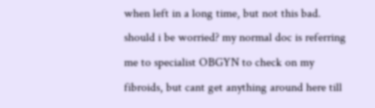when left in a long time, but not this bad.
should i be worried? my normal doc is referring me to specialist OBGYN to check on my fibroids, but cant get anything around here till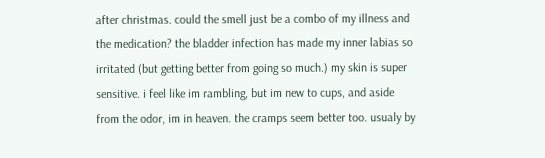after christmas. could the smell just be a combo of my illness and the medication? the bladder infection has made my inner labias so irritated (but getting better from going so much.) my skin is super sensitive. i feel like im rambling, but im new to cups, and aside from the odor, im in heaven. the cramps seem better too. usualy by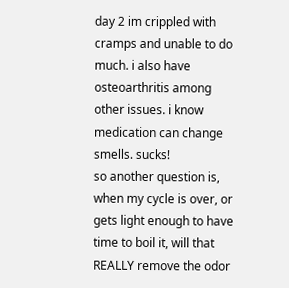day 2 im crippled with cramps and unable to do much. i also have osteoarthritis among other issues. i know medication can change smells. sucks!
so another question is, when my cycle is over, or gets light enough to have time to boil it, will that REALLY remove the odor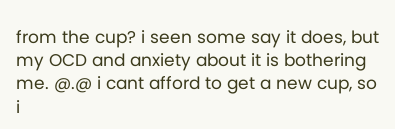from the cup? i seen some say it does, but my OCD and anxiety about it is bothering me. @.@ i cant afford to get a new cup, so i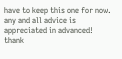have to keep this one for now. any and all advice is appreciated in advanced! thank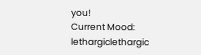you!
Current Mood: lethargiclethargic